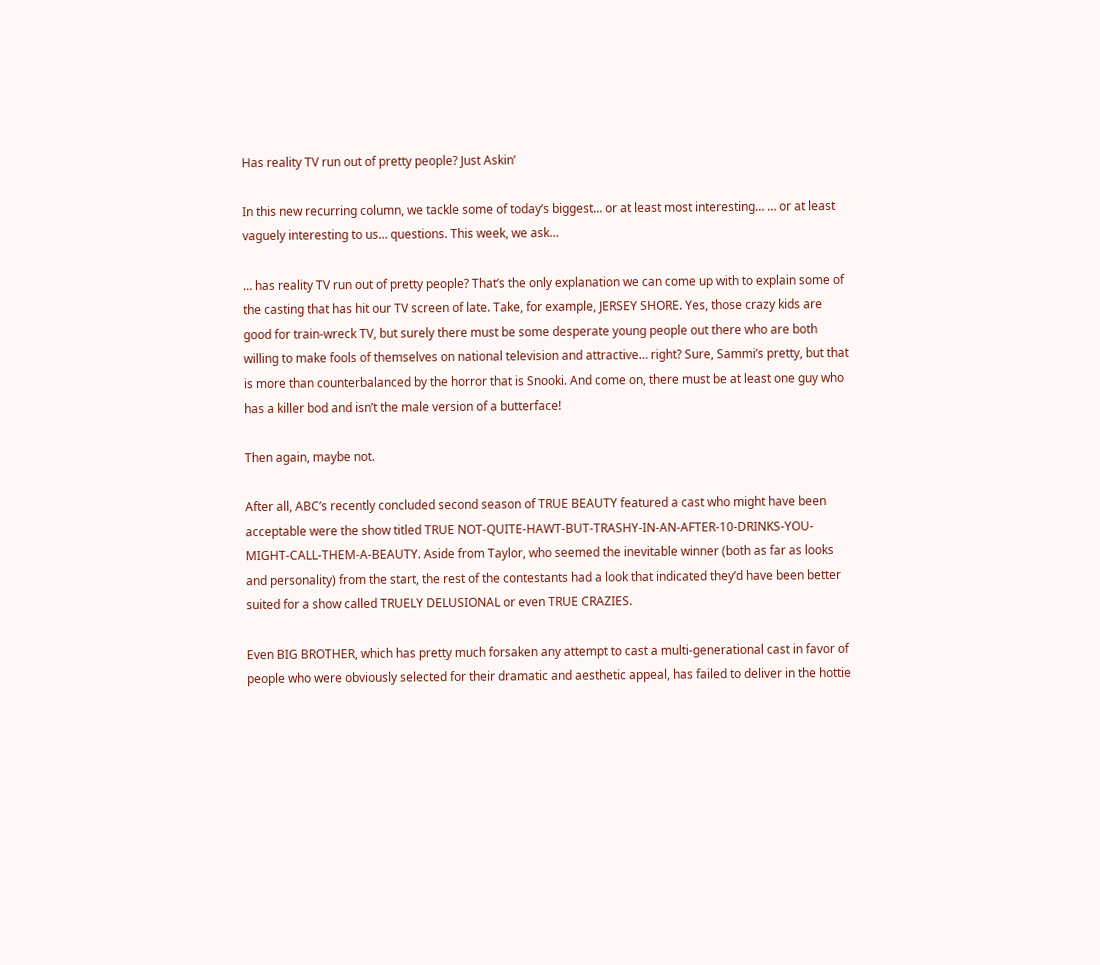Has reality TV run out of pretty people? Just Askin’

In this new recurring column, we tackle some of today’s biggest… or at least most interesting… … or at least vaguely interesting to us… questions. This week, we ask…

… has reality TV run out of pretty people? That’s the only explanation we can come up with to explain some of the casting that has hit our TV screen of late. Take, for example, JERSEY SHORE. Yes, those crazy kids are good for train-wreck TV, but surely there must be some desperate young people out there who are both willing to make fools of themselves on national television and attractive… right? Sure, Sammi’s pretty, but that is more than counterbalanced by the horror that is Snooki. And come on, there must be at least one guy who has a killer bod and isn’t the male version of a butterface!

Then again, maybe not.

After all, ABC’s recently concluded second season of TRUE BEAUTY featured a cast who might have been acceptable were the show titled TRUE NOT-QUITE-HAWT-BUT-TRASHY-IN-AN-AFTER-10-DRINKS-YOU-MIGHT-CALL-THEM-A-BEAUTY. Aside from Taylor, who seemed the inevitable winner (both as far as looks and personality) from the start, the rest of the contestants had a look that indicated they’d have been better suited for a show called TRUELY DELUSIONAL or even TRUE CRAZIES.

Even BIG BROTHER, which has pretty much forsaken any attempt to cast a multi-generational cast in favor of people who were obviously selected for their dramatic and aesthetic appeal, has failed to deliver in the hottie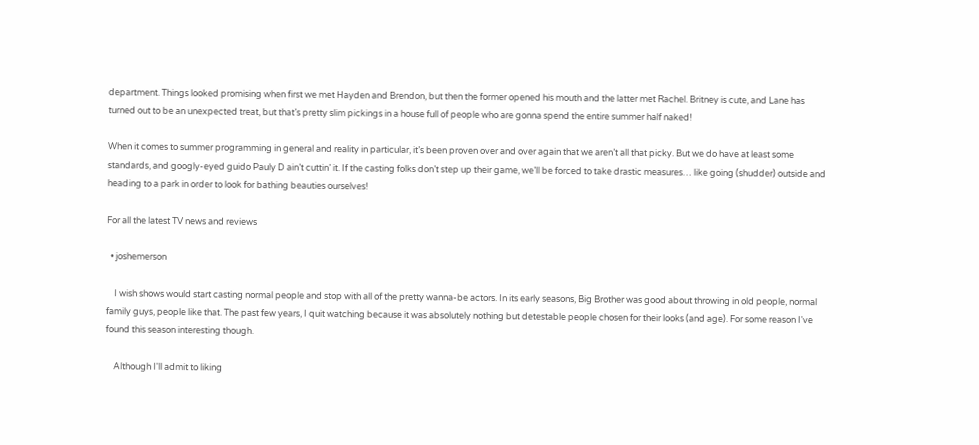department. Things looked promising when first we met Hayden and Brendon, but then the former opened his mouth and the latter met Rachel. Britney is cute, and Lane has turned out to be an unexpected treat, but that’s pretty slim pickings in a house full of people who are gonna spend the entire summer half naked!

When it comes to summer programming in general and reality in particular, it’s been proven over and over again that we aren’t all that picky. But we do have at least some standards, and googly-eyed guido Pauly D ain’t cuttin’ it. If the casting folks don’t step up their game, we’ll be forced to take drastic measures… like going (shudder) outside and heading to a park in order to look for bathing beauties ourselves!

For all the latest TV news and reviews

  • joshemerson

    I wish shows would start casting normal people and stop with all of the pretty wanna-be actors. In its early seasons, Big Brother was good about throwing in old people, normal family guys, people like that. The past few years, I quit watching because it was absolutely nothing but detestable people chosen for their looks (and age). For some reason I've found this season interesting though.

    Although I'll admit to liking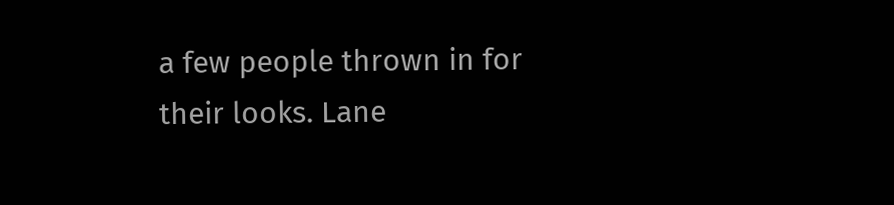a few people thrown in for their looks. Lane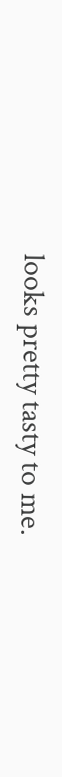looks pretty tasty to me.